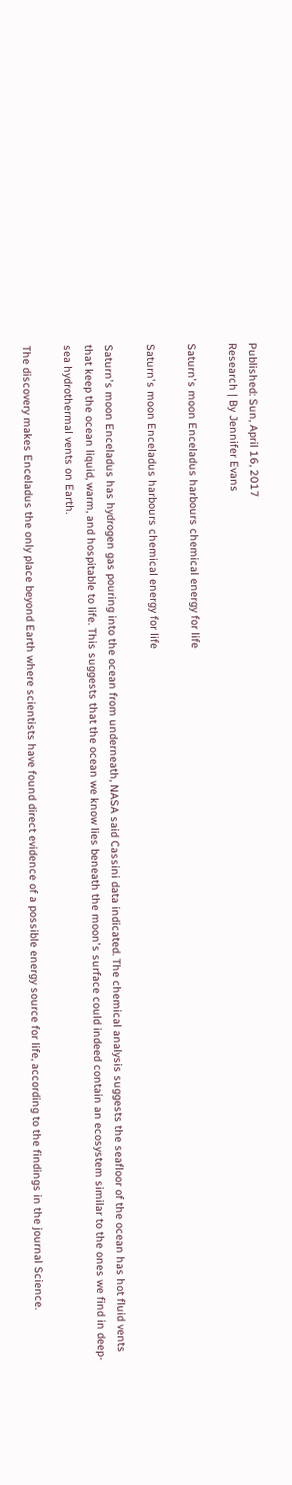Published: Sun, April 16, 2017
Research | By Jennifer Evans

Saturn's moon Enceladus harbours chemical energy for life

Saturn's moon Enceladus harbours chemical energy for life

Saturn's moon Enceladus has hydrogen gas pouring into the ocean from underneath, NASA said Cassini data indicated. The chemical analysis suggests the seafloor of the ocean has hot fluid vents that keep the ocean liquid, warm, and hospitable to life. This suggests that the ocean we know lies beneath the moon's surface could indeed contain an ecosystem similar to the ones we find in deep-sea hydrothermal vents on Earth.

The discovery makes Enceladus the only place beyond Earth where scientists have found direct evidence of a possible energy source for life, according to the findings in the journal Science.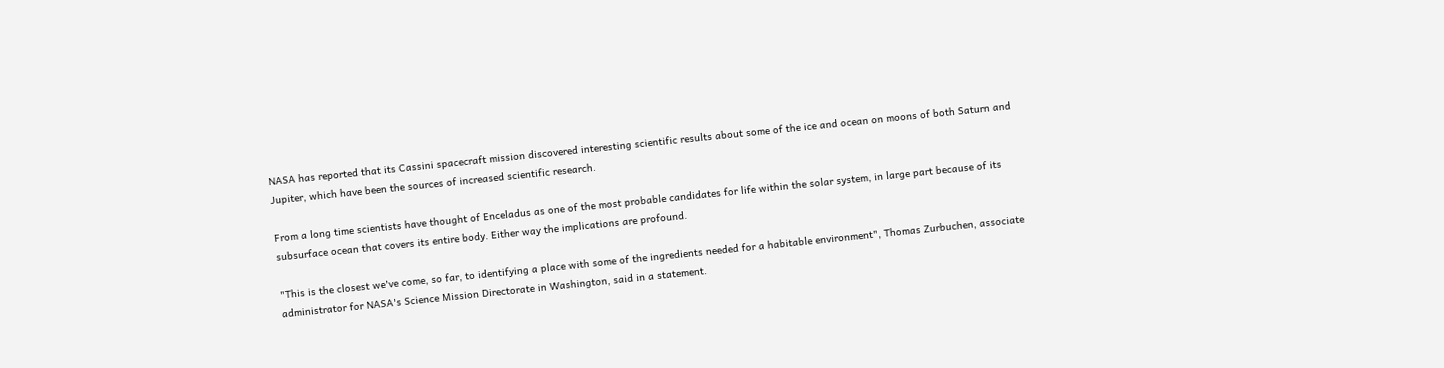NASA has reported that its Cassini spacecraft mission discovered interesting scientific results about some of the ice and ocean on moons of both Saturn and Jupiter, which have been the sources of increased scientific research.

From a long time scientists have thought of Enceladus as one of the most probable candidates for life within the solar system, in large part because of its subsurface ocean that covers its entire body. Either way the implications are profound.

"This is the closest we've come, so far, to identifying a place with some of the ingredients needed for a habitable environment", Thomas Zurbuchen, associate administrator for NASA's Science Mission Directorate in Washington, said in a statement.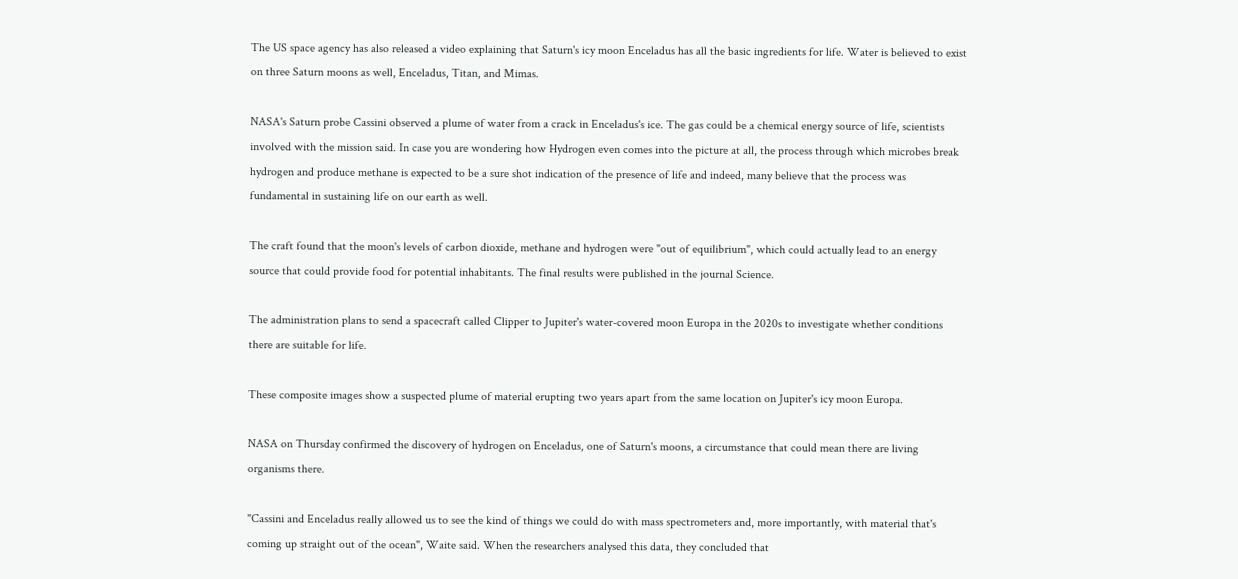The US space agency has also released a video explaining that Saturn's icy moon Enceladus has all the basic ingredients for life. Water is believed to exist on three Saturn moons as well, Enceladus, Titan, and Mimas.

NASA's Saturn probe Cassini observed a plume of water from a crack in Enceladus's ice. The gas could be a chemical energy source of life, scientists involved with the mission said. In case you are wondering how Hydrogen even comes into the picture at all, the process through which microbes break hydrogen and produce methane is expected to be a sure shot indication of the presence of life and indeed, many believe that the process was fundamental in sustaining life on our earth as well.

The craft found that the moon's levels of carbon dioxide, methane and hydrogen were "out of equilibrium", which could actually lead to an energy source that could provide food for potential inhabitants. The final results were published in the journal Science.

The administration plans to send a spacecraft called Clipper to Jupiter's water-covered moon Europa in the 2020s to investigate whether conditions there are suitable for life.

These composite images show a suspected plume of material erupting two years apart from the same location on Jupiter's icy moon Europa.

NASA on Thursday confirmed the discovery of hydrogen on Enceladus, one of Saturn's moons, a circumstance that could mean there are living organisms there.

"Cassini and Enceladus really allowed us to see the kind of things we could do with mass spectrometers and, more importantly, with material that's coming up straight out of the ocean", Waite said. When the researchers analysed this data, they concluded that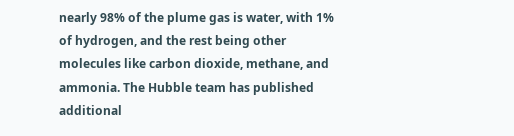nearly 98% of the plume gas is water, with 1% of hydrogen, and the rest being other molecules like carbon dioxide, methane, and ammonia. The Hubble team has published additional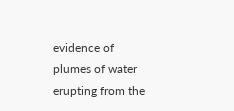evidence of plumes of water erupting from the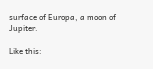surface of Europa, a moon of Jupiter.

Like this: